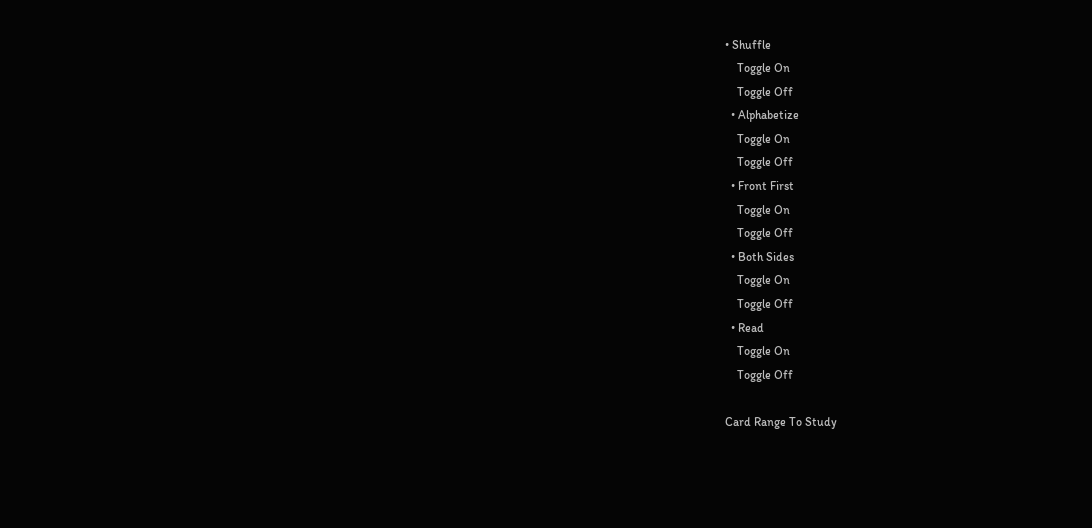• Shuffle
    Toggle On
    Toggle Off
  • Alphabetize
    Toggle On
    Toggle Off
  • Front First
    Toggle On
    Toggle Off
  • Both Sides
    Toggle On
    Toggle Off
  • Read
    Toggle On
    Toggle Off

Card Range To Study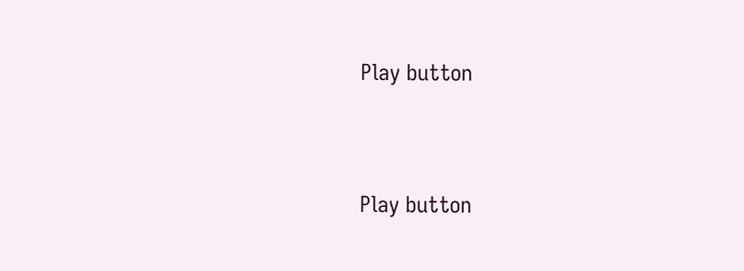Play button


Play button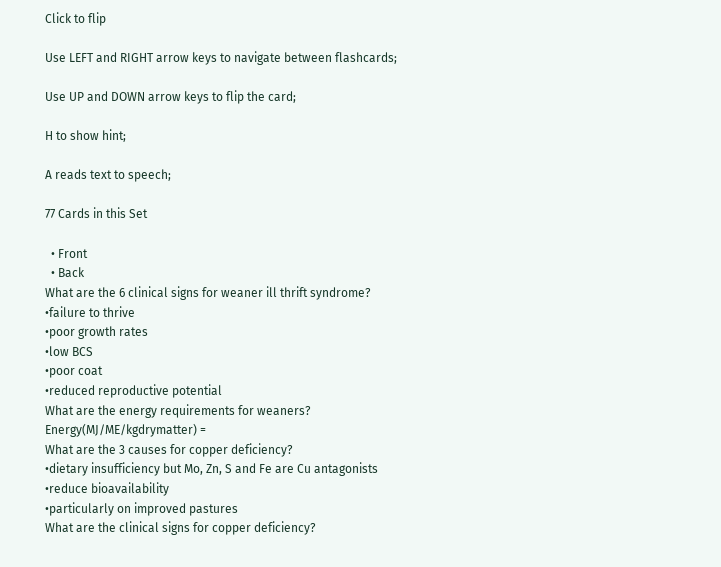Click to flip

Use LEFT and RIGHT arrow keys to navigate between flashcards;

Use UP and DOWN arrow keys to flip the card;

H to show hint;

A reads text to speech;

77 Cards in this Set

  • Front
  • Back
What are the 6 clinical signs for weaner ill thrift syndrome?
•failure to thrive
•poor growth rates
•low BCS
•poor coat
•reduced reproductive potential
What are the energy requirements for weaners?
Energy(MJ/ME/kgdrymatter) =
What are the 3 causes for copper deficiency?
•dietary insufficiency but Mo, Zn, S and Fe are Cu antagonists
•reduce bioavailability
•particularly on improved pastures
What are the clinical signs for copper deficiency?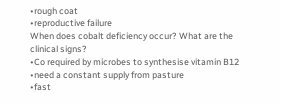•rough coat
•reproductive failure
When does cobalt deficiency occur? What are the clinical signs?
•Co required by microbes to synthesise vitamin B12
•need a constant supply from pasture
•fast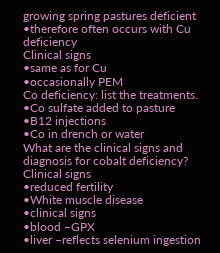growing spring pastures deficient
•therefore often occurs with Cu deficiency
Clinical signs
•same as for Cu
•occasionally PEM
Co deficiency: list the treatments.
•Co sulfate added to pasture
•B12 injections
•Co in drench or water
What are the clinical signs and diagnosis for cobalt deficiency?
Clinical signs
•reduced fertility
•White muscle disease
•clinical signs
•blood –GPX
•liver –reflects selenium ingestion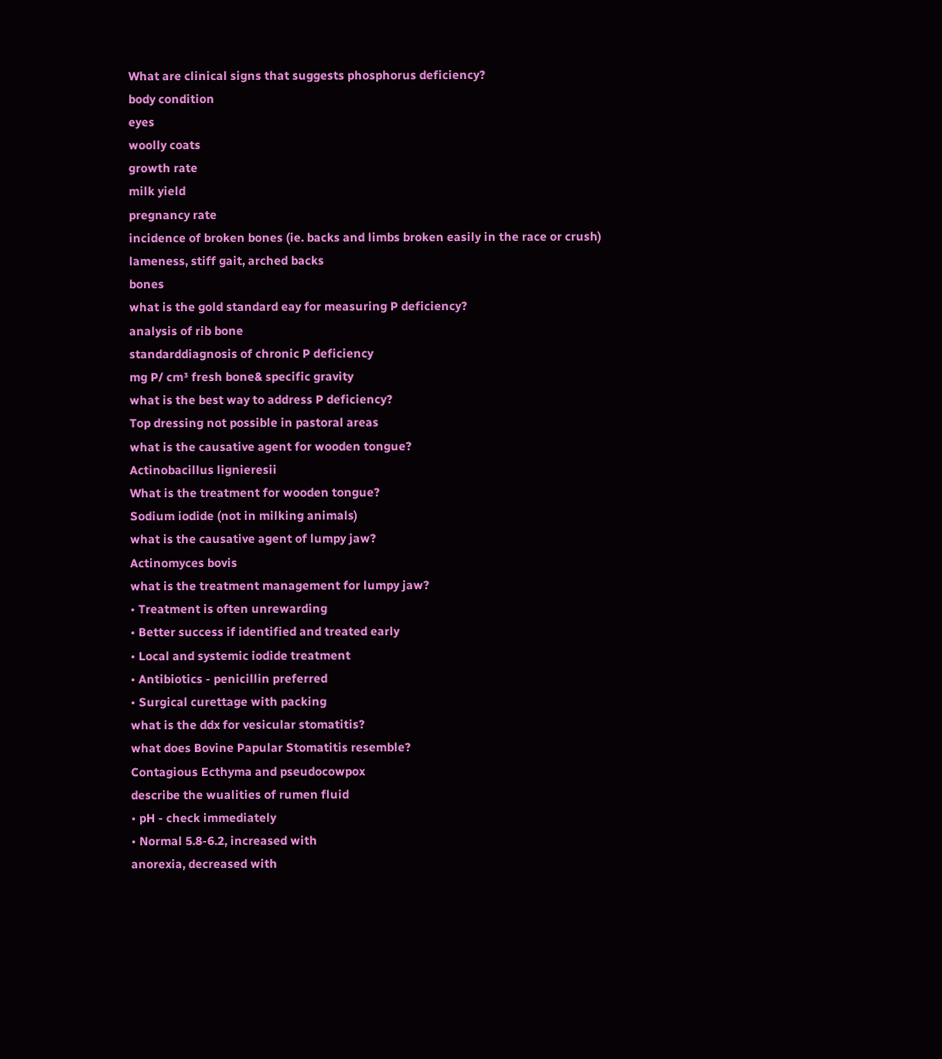What are clinical signs that suggests phosphorus deficiency?
body condition
eyes
woolly coats
growth rate
milk yield
pregnancy rate
incidence of broken bones (ie. backs and limbs broken easily in the race or crush)
lameness, stiff gait, arched backs
bones
what is the gold standard eay for measuring P deficiency?
analysis of rib bone
standarddiagnosis of chronic P deficiency
mg P/ cm³ fresh bone& specific gravity
what is the best way to address P deficiency?
Top dressing not possible in pastoral areas
what is the causative agent for wooden tongue?
Actinobacillus lignieresii
What is the treatment for wooden tongue?
Sodium iodide (not in milking animals)
what is the causative agent of lumpy jaw?
Actinomyces bovis
what is the treatment management for lumpy jaw?
• Treatment is often unrewarding
• Better success if identified and treated early
• Local and systemic iodide treatment
• Antibiotics - penicillin preferred
• Surgical curettage with packing
what is the ddx for vesicular stomatitis?
what does Bovine Papular Stomatitis resemble?
Contagious Ecthyma and pseudocowpox
describe the wualities of rumen fluid
• pH - check immediately
• Normal 5.8-6.2, increased with
anorexia, decreased with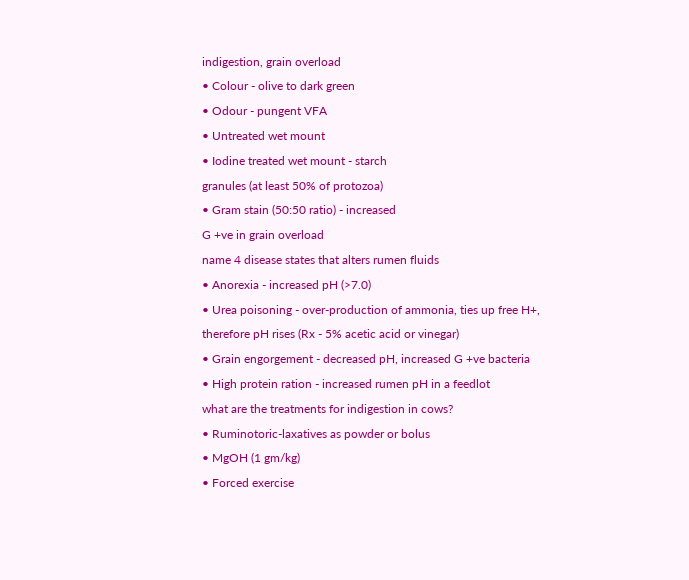indigestion, grain overload
• Colour - olive to dark green
• Odour - pungent VFA
• Untreated wet mount
• Iodine treated wet mount - starch
granules (at least 50% of protozoa)
• Gram stain (50:50 ratio) - increased
G +ve in grain overload
name 4 disease states that alters rumen fluids
• Anorexia - increased pH (>7.0)
• Urea poisoning - over-production of ammonia, ties up free H+,
therefore pH rises (Rx - 5% acetic acid or vinegar)
• Grain engorgement - decreased pH, increased G +ve bacteria
• High protein ration - increased rumen pH in a feedlot
what are the treatments for indigestion in cows?
• Ruminotoric-laxatives as powder or bolus
• MgOH (1 gm/kg)
• Forced exercise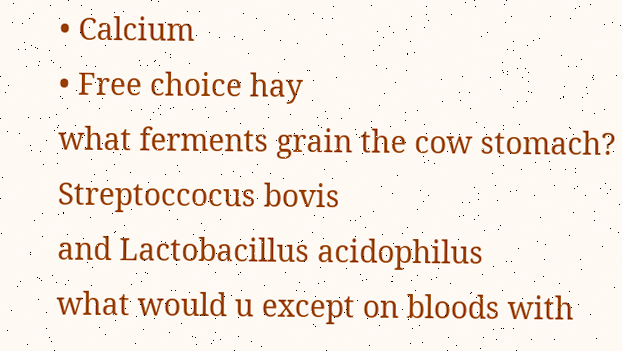• Calcium
• Free choice hay
what ferments grain the cow stomach?
Streptoccocus bovis
and Lactobacillus acidophilus
what would u except on bloods with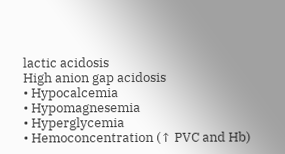lactic acidosis
High anion gap acidosis
• Hypocalcemia
• Hypomagnesemia
• Hyperglycemia
• Hemoconcentration (↑ PVC and Hb)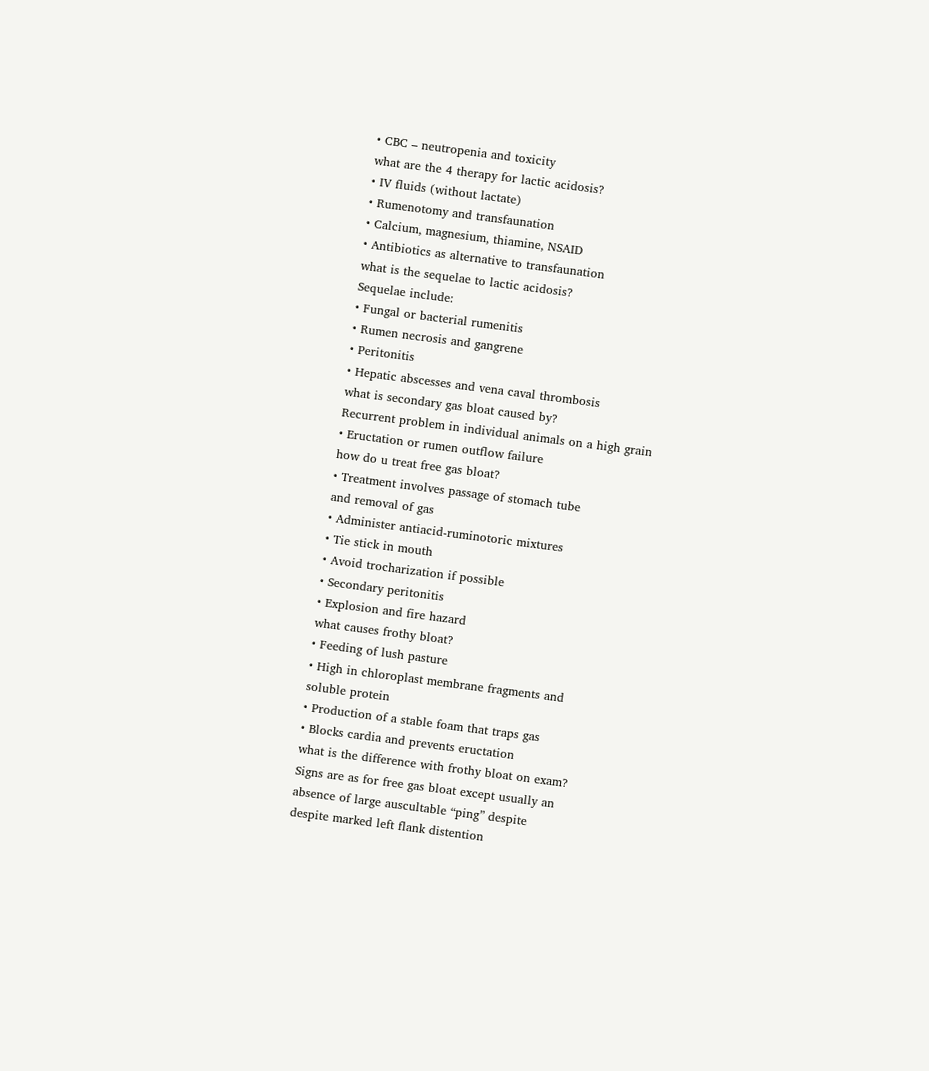• CBC – neutropenia and toxicity
what are the 4 therapy for lactic acidosis?
• IV fluids (without lactate)
• Rumenotomy and transfaunation
• Calcium, magnesium, thiamine, NSAID
• Antibiotics as alternative to transfaunation
what is the sequelae to lactic acidosis?
Sequelae include:
• Fungal or bacterial rumenitis
• Rumen necrosis and gangrene
• Peritonitis
• Hepatic abscesses and vena caval thrombosis
what is secondary gas bloat caused by?
Recurrent problem in individual animals on a high grain
• Eructation or rumen outflow failure
how do u treat free gas bloat?
• Treatment involves passage of stomach tube
and removal of gas
• Administer antiacid-ruminotoric mixtures
• Tie stick in mouth
• Avoid trocharization if possible
• Secondary peritonitis
• Explosion and fire hazard
what causes frothy bloat?
• Feeding of lush pasture
• High in chloroplast membrane fragments and
soluble protein
• Production of a stable foam that traps gas
• Blocks cardia and prevents eructation
what is the difference with frothy bloat on exam?
Signs are as for free gas bloat except usually an
absence of large auscultable “ping” despite
despite marked left flank distention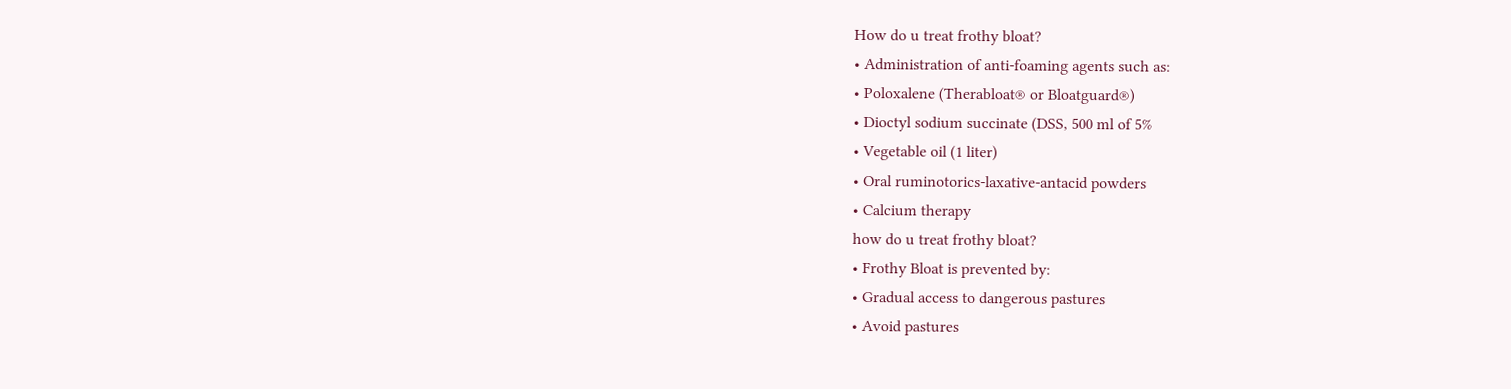How do u treat frothy bloat?
• Administration of anti-foaming agents such as:
• Poloxalene (Therabloat® or Bloatguard®)
• Dioctyl sodium succinate (DSS, 500 ml of 5%
• Vegetable oil (1 liter)
• Oral ruminotorics-laxative-antacid powders
• Calcium therapy
how do u treat frothy bloat?
• Frothy Bloat is prevented by:
• Gradual access to dangerous pastures
• Avoid pastures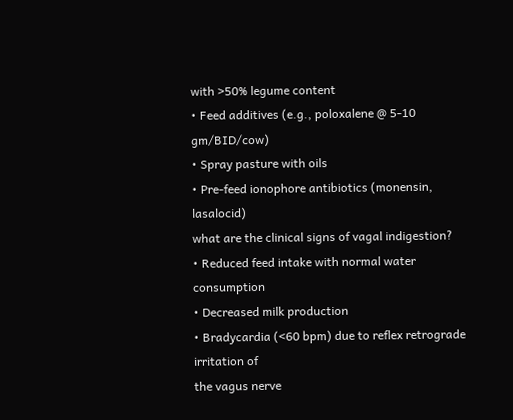with >50% legume content
• Feed additives (e.g., poloxalene @ 5-10 gm/BID/cow)
• Spray pasture with oils
• Pre-feed ionophore antibiotics (monensin, lasalocid)
what are the clinical signs of vagal indigestion?
• Reduced feed intake with normal water consumption
• Decreased milk production
• Bradycardia (<60 bpm) due to reflex retrograde irritation of
the vagus nerve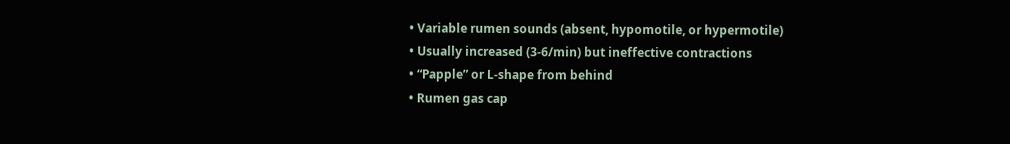• Variable rumen sounds (absent, hypomotile, or hypermotile)
• Usually increased (3-6/min) but ineffective contractions
• “Papple” or L-shape from behind
• Rumen gas cap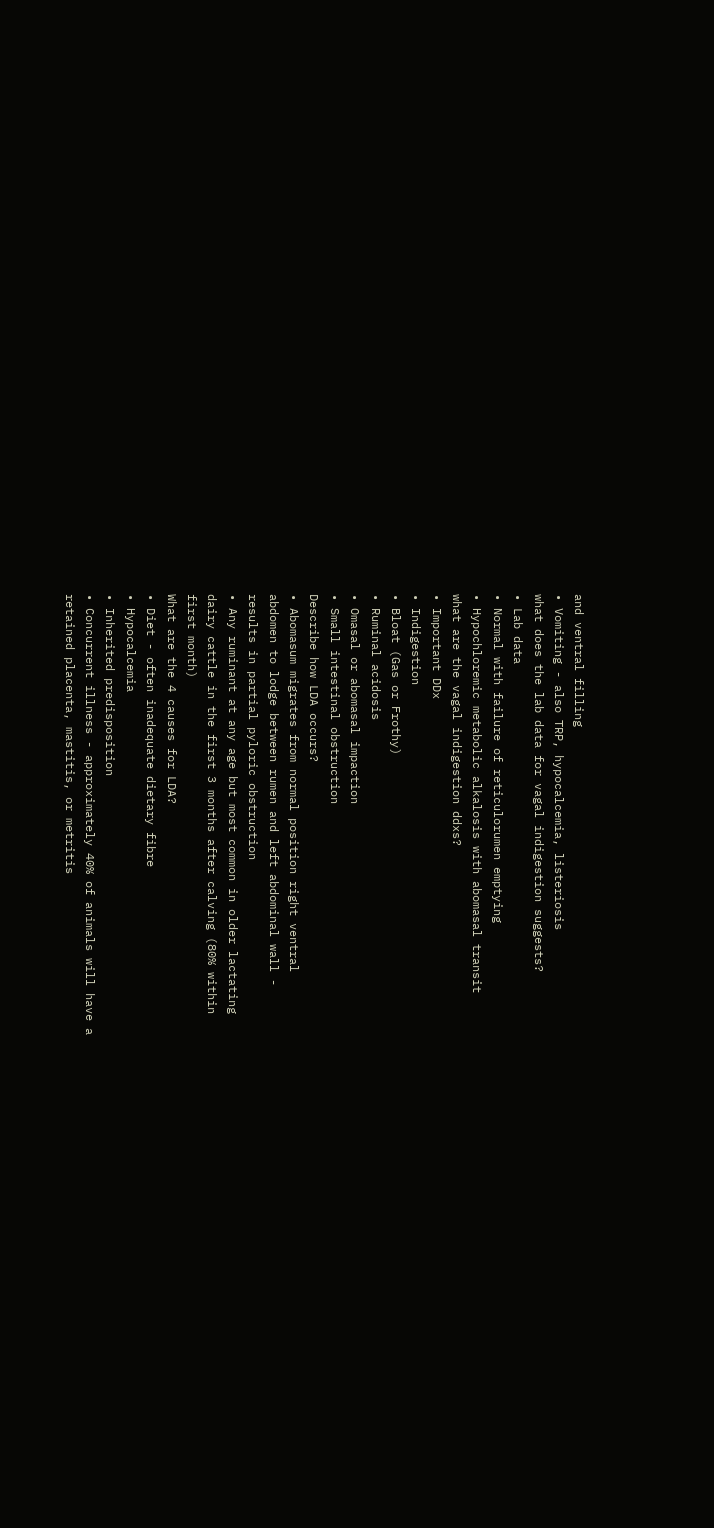and ventral filling
• Vomiting - also TRP, hypocalcemia, listeriosis
what does the lab data for vagal indigestion suggests?
• Lab data
• Normal with failure of reticulorumen emptying
• Hypochloremic metabolic alkalosis with abomasal transit
what are the vagal indigestion ddxs?
• Important DDx
• Indigestion
• Bloat (Gas or Frothy)
• Ruminal acidosis
• Omasal or abomasal impaction
• Small intestinal obstruction
Describe how LDA occurs?
• Abomasum migrates from normal position right ventral
abdomen to lodge between rumen and left abdominal wall -
results in partial pyloric obstruction
• Any ruminant at any age but most common in older lactating
dairy cattle in the first 3 months after calving (80% within
first month)
What are the 4 causes for LDA?
• Diet - often inadequate dietary fibre
• Hypocalcemia
• Inherited predisposition
• Concurrent illness - approximately 40% of animals will have a
retained placenta, mastitis, or metritis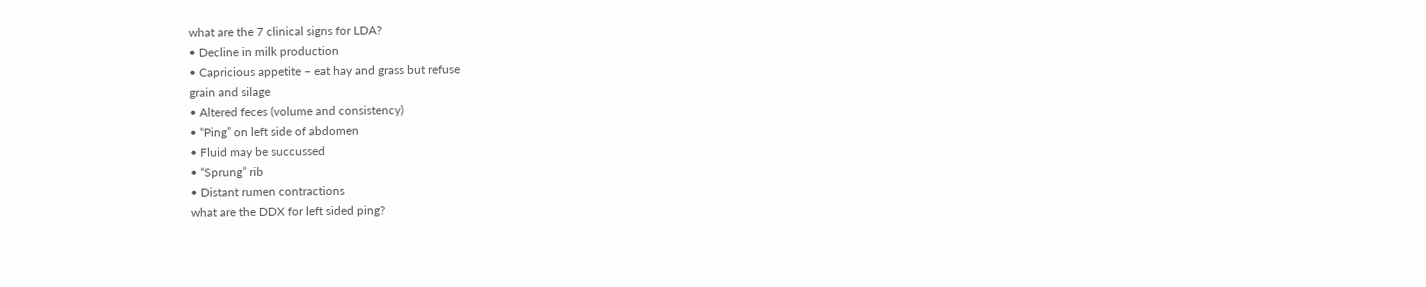what are the 7 clinical signs for LDA?
• Decline in milk production
• Capricious appetite – eat hay and grass but refuse
grain and silage
• Altered feces (volume and consistency)
• “Ping” on left side of abdomen
• Fluid may be succussed
• “Sprung” rib
• Distant rumen contractions
what are the DDX for left sided ping?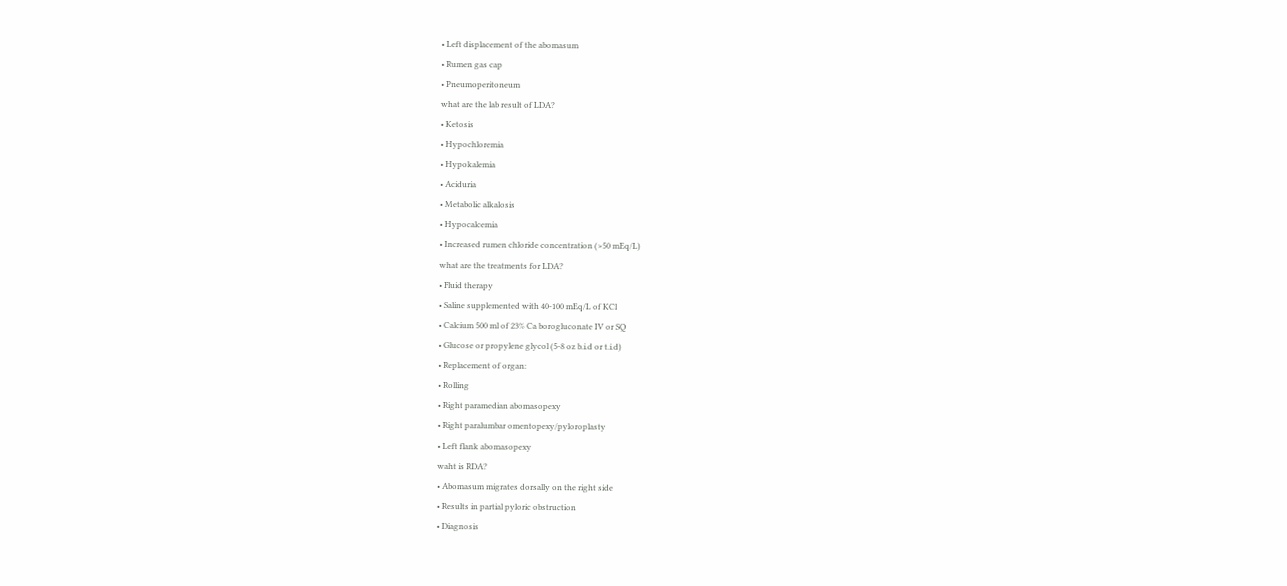• Left displacement of the abomasum
• Rumen gas cap
• Pneumoperitoneum
what are the lab result of LDA?
• Ketosis
• Hypochloremia
• Hypokalemia
• Aciduria
• Metabolic alkalosis
• Hypocalcemia
• Increased rumen chloride concentration (>50 mEq/L)
what are the treatments for LDA?
• Fluid therapy
• Saline supplemented with 40-100 mEq/L of KCl
• Calcium 500 ml of 23% Ca borogluconate IV or SQ
• Glucose or propylene glycol (5-8 oz b.i.d or t.i.d)
• Replacement of organ:
• Rolling
• Right paramedian abomasopexy
• Right paralumbar omentopexy/pyloroplasty
• Left flank abomasopexy
waht is RDA?
• Abomasum migrates dorsally on the right side
• Results in partial pyloric obstruction
• Diagnosis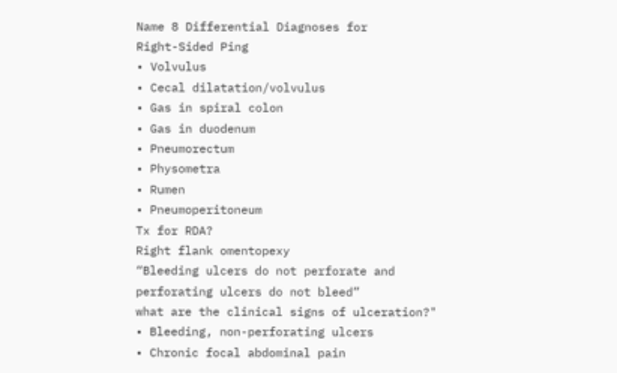Name 8 Differential Diagnoses for
Right-Sided Ping
• Volvulus
• Cecal dilatation/volvulus
• Gas in spiral colon
• Gas in duodenum
• Pneumorectum
• Physometra
• Rumen
• Pneumoperitoneum
Tx for RDA?
Right flank omentopexy
“Bleeding ulcers do not perforate and
perforating ulcers do not bleed”
what are the clinical signs of ulceration?"
• Bleeding, non-perforating ulcers
• Chronic focal abdominal pain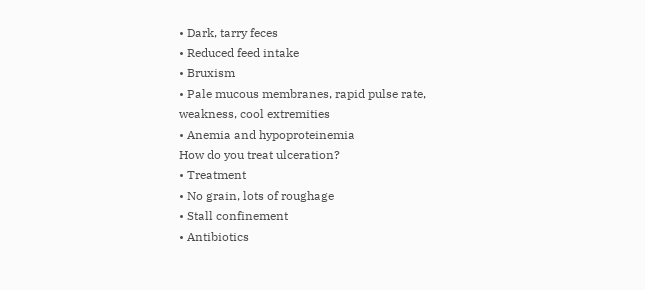• Dark, tarry feces
• Reduced feed intake
• Bruxism
• Pale mucous membranes, rapid pulse rate,
weakness, cool extremities
• Anemia and hypoproteinemia
How do you treat ulceration?
• Treatment
• No grain, lots of roughage
• Stall confinement
• Antibiotics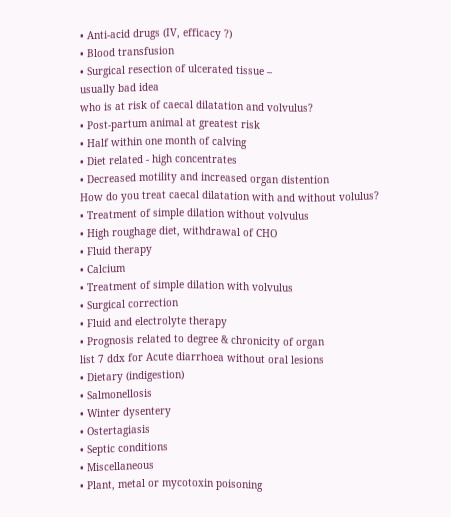• Anti-acid drugs (IV, efficacy ?)
• Blood transfusion
• Surgical resection of ulcerated tissue –
usually bad idea
who is at risk of caecal dilatation and volvulus?
• Post-partum animal at greatest risk
• Half within one month of calving
• Diet related - high concentrates
• Decreased motility and increased organ distention
How do you treat caecal dilatation with and without volulus?
• Treatment of simple dilation without volvulus
• High roughage diet, withdrawal of CHO
• Fluid therapy
• Calcium
• Treatment of simple dilation with volvulus
• Surgical correction
• Fluid and electrolyte therapy
• Prognosis related to degree & chronicity of organ
list 7 ddx for Acute diarrhoea without oral lesions
• Dietary (indigestion)
• Salmonellosis
• Winter dysentery
• Ostertagiasis
• Septic conditions
• Miscellaneous
• Plant, metal or mycotoxin poisoning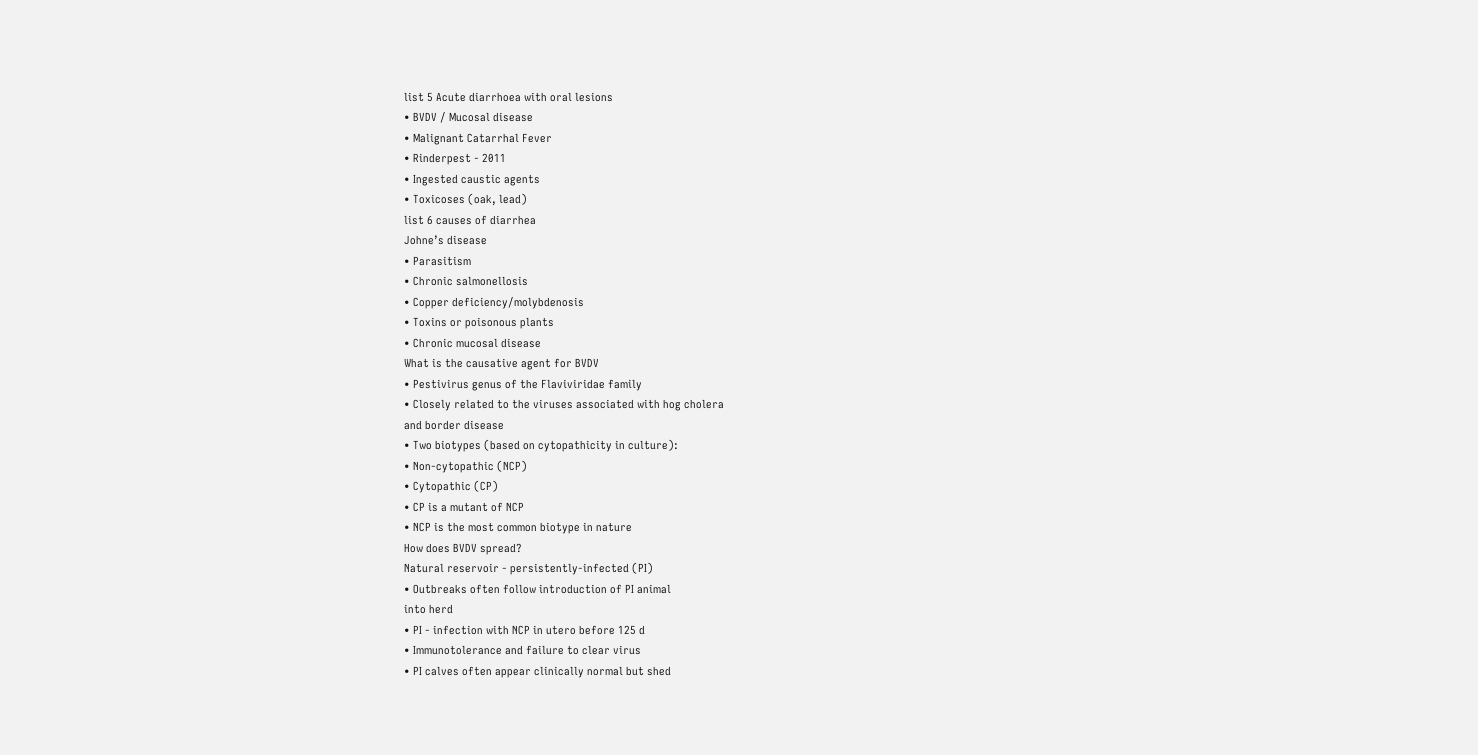list 5 Acute diarrhoea with oral lesions
• BVDV / Mucosal disease
• Malignant Catarrhal Fever
• Rinderpest - 2011
• Ingested caustic agents
• Toxicoses (oak, lead)
list 6 causes of diarrhea
Johne’s disease
• Parasitism
• Chronic salmonellosis
• Copper deficiency/molybdenosis
• Toxins or poisonous plants
• Chronic mucosal disease
What is the causative agent for BVDV
• Pestivirus genus of the Flaviviridae family
• Closely related to the viruses associated with hog cholera
and border disease
• Two biotypes (based on cytopathicity in culture):
• Non-cytopathic (NCP)
• Cytopathic (CP)
• CP is a mutant of NCP
• NCP is the most common biotype in nature
How does BVDV spread?
Natural reservoir - persistently-infected (PI)
• Outbreaks often follow introduction of PI animal
into herd
• PI - infection with NCP in utero before 125 d
• Immunotolerance and failure to clear virus
• PI calves often appear clinically normal but shed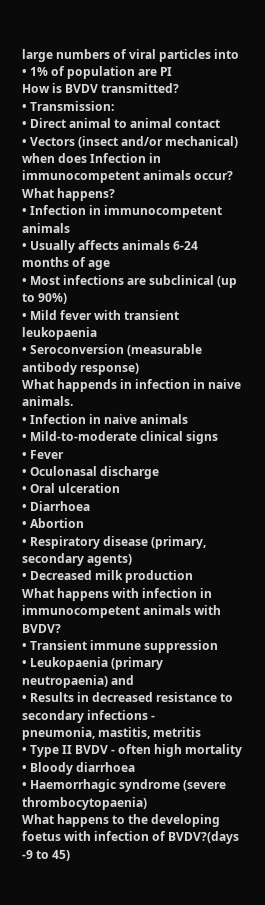large numbers of viral particles into
• 1% of population are PI
How is BVDV transmitted?
• Transmission:
• Direct animal to animal contact
• Vectors (insect and/or mechanical)
when does Infection in immunocompetent animals occur? What happens?
• Infection in immunocompetent animals
• Usually affects animals 6-24 months of age
• Most infections are subclinical (up to 90%)
• Mild fever with transient leukopaenia
• Seroconversion (measurable antibody response)
What happends in infection in naive animals.
• Infection in naive animals
• Mild-to-moderate clinical signs
• Fever
• Oculonasal discharge
• Oral ulceration
• Diarrhoea
• Abortion
• Respiratory disease (primary, secondary agents)
• Decreased milk production
What happens with infection in immunocompetent animals with BVDV?
• Transient immune suppression
• Leukopaenia (primary neutropaenia) and
• Results in decreased resistance to secondary infections -
pneumonia, mastitis, metritis
• Type II BVDV - often high mortality
• Bloody diarrhoea
• Haemorrhagic syndrome (severe thrombocytopaenia)
What happens to the developing foetus with infection of BVDV?(days -9 to 45)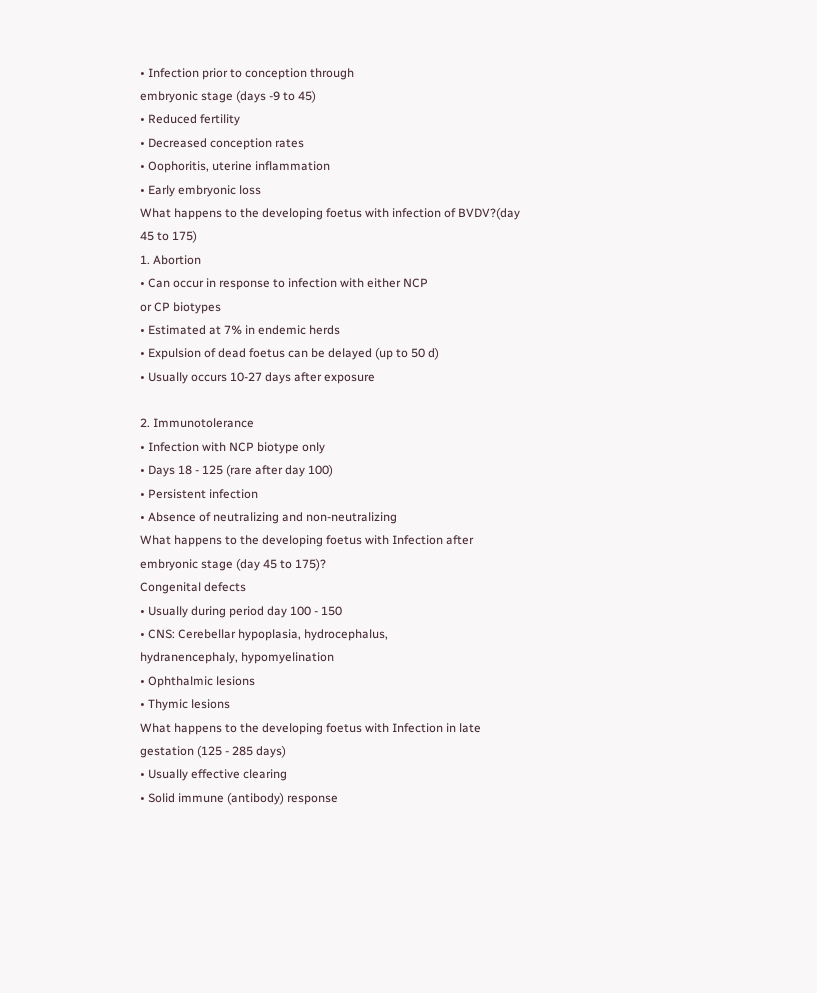• Infection prior to conception through
embryonic stage (days -9 to 45)
• Reduced fertility
• Decreased conception rates
• Oophoritis, uterine inflammation
• Early embryonic loss
What happens to the developing foetus with infection of BVDV?(day 45 to 175)
1. Abortion
• Can occur in response to infection with either NCP
or CP biotypes
• Estimated at 7% in endemic herds
• Expulsion of dead foetus can be delayed (up to 50 d)
• Usually occurs 10-27 days after exposure

2. Immunotolerance
• Infection with NCP biotype only
• Days 18 - 125 (rare after day 100)
• Persistent infection
• Absence of neutralizing and non-neutralizing
What happens to the developing foetus with Infection after embryonic stage (day 45 to 175)?
Congenital defects
• Usually during period day 100 - 150
• CNS: Cerebellar hypoplasia, hydrocephalus,
hydranencephaly, hypomyelination
• Ophthalmic lesions
• Thymic lesions
What happens to the developing foetus with Infection in late gestation (125 - 285 days)
• Usually effective clearing
• Solid immune (antibody) response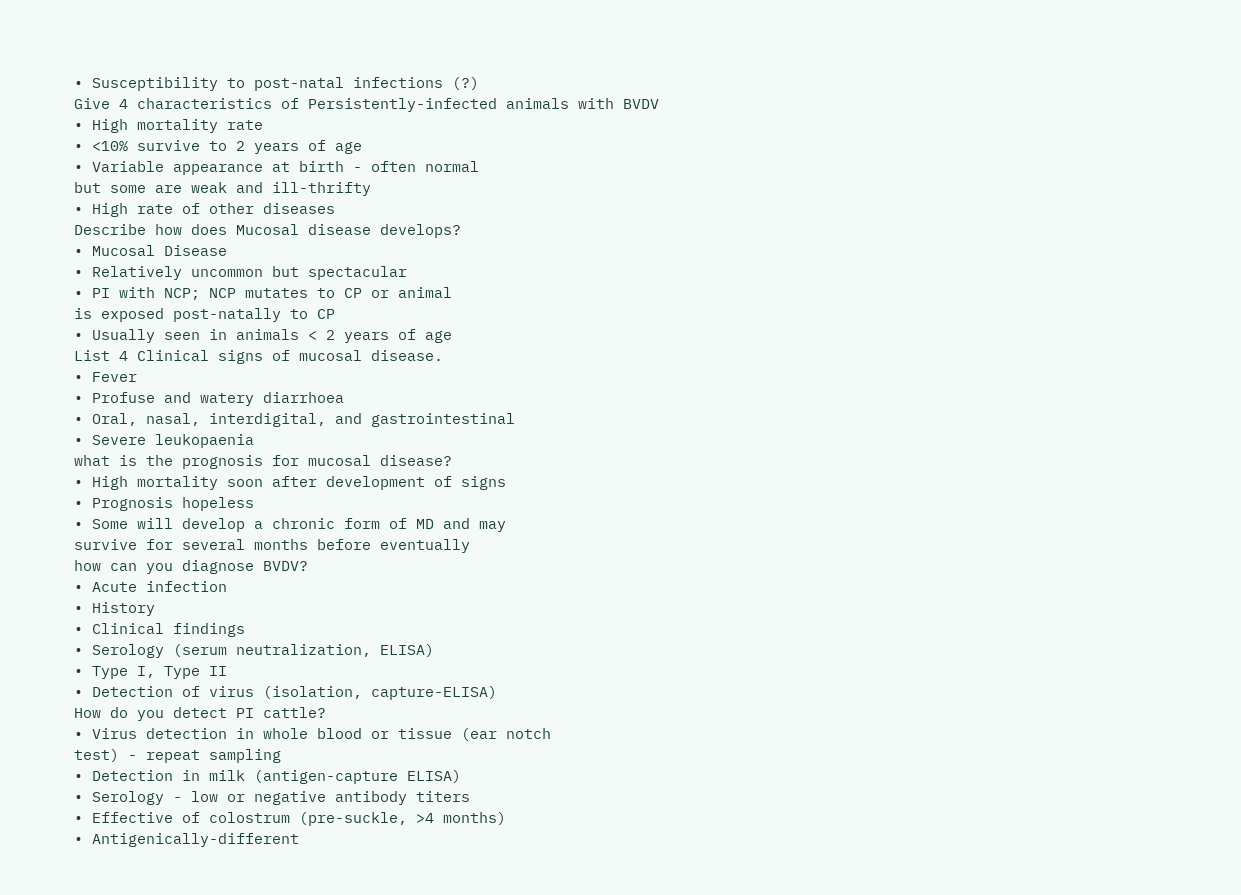• Susceptibility to post-natal infections (?)
Give 4 characteristics of Persistently-infected animals with BVDV
• High mortality rate
• <10% survive to 2 years of age
• Variable appearance at birth - often normal
but some are weak and ill-thrifty
• High rate of other diseases
Describe how does Mucosal disease develops?
• Mucosal Disease
• Relatively uncommon but spectacular
• PI with NCP; NCP mutates to CP or animal
is exposed post-natally to CP
• Usually seen in animals < 2 years of age
List 4 Clinical signs of mucosal disease.
• Fever
• Profuse and watery diarrhoea
• Oral, nasal, interdigital, and gastrointestinal
• Severe leukopaenia
what is the prognosis for mucosal disease?
• High mortality soon after development of signs
• Prognosis hopeless
• Some will develop a chronic form of MD and may
survive for several months before eventually
how can you diagnose BVDV?
• Acute infection
• History
• Clinical findings
• Serology (serum neutralization, ELISA)
• Type I, Type II
• Detection of virus (isolation, capture-ELISA)
How do you detect PI cattle?
• Virus detection in whole blood or tissue (ear notch
test) - repeat sampling
• Detection in milk (antigen-capture ELISA)
• Serology - low or negative antibody titers
• Effective of colostrum (pre-suckle, >4 months)
• Antigenically-different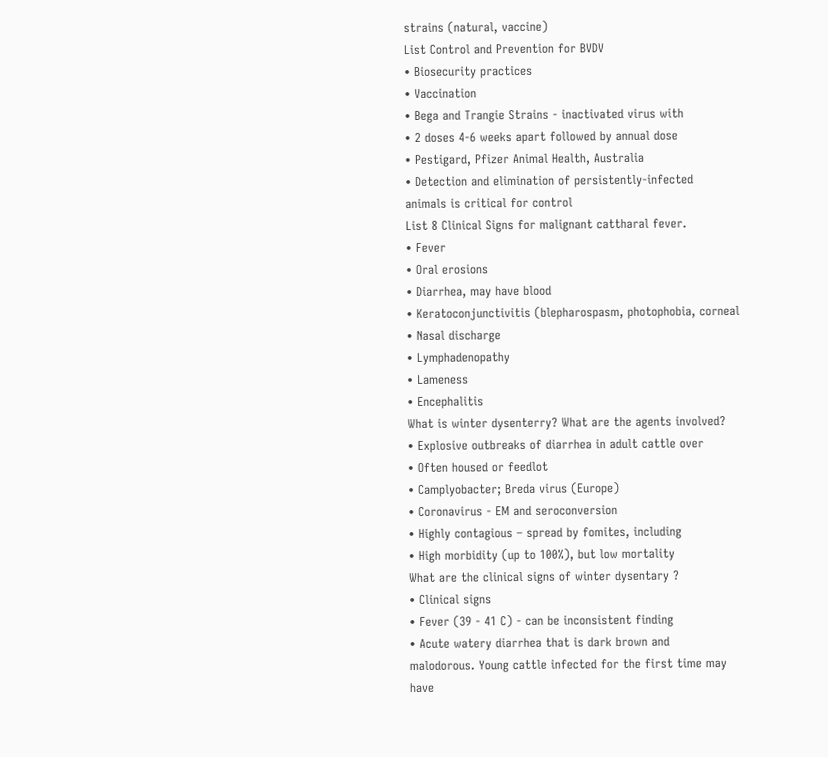strains (natural, vaccine)
List Control and Prevention for BVDV
• Biosecurity practices
• Vaccination
• Bega and Trangie Strains - inactivated virus with
• 2 doses 4-6 weeks apart followed by annual dose
• Pestigard, Pfizer Animal Health, Australia
• Detection and elimination of persistently-infected
animals is critical for control
List 8 Clinical Signs for malignant cattharal fever.
• Fever
• Oral erosions
• Diarrhea, may have blood
• Keratoconjunctivitis (blepharospasm, photophobia, corneal
• Nasal discharge
• Lymphadenopathy
• Lameness
• Encephalitis
What is winter dysenterry? What are the agents involved?
• Explosive outbreaks of diarrhea in adult cattle over
• Often housed or feedlot
• Camplyobacter; Breda virus (Europe)
• Coronavirus - EM and seroconversion
• Highly contagious – spread by fomites, including
• High morbidity (up to 100%), but low mortality
What are the clinical signs of winter dysentary ?
• Clinical signs
• Fever (39 - 41 C) - can be inconsistent finding
• Acute watery diarrhea that is dark brown and
malodorous. Young cattle infected for the first time may
have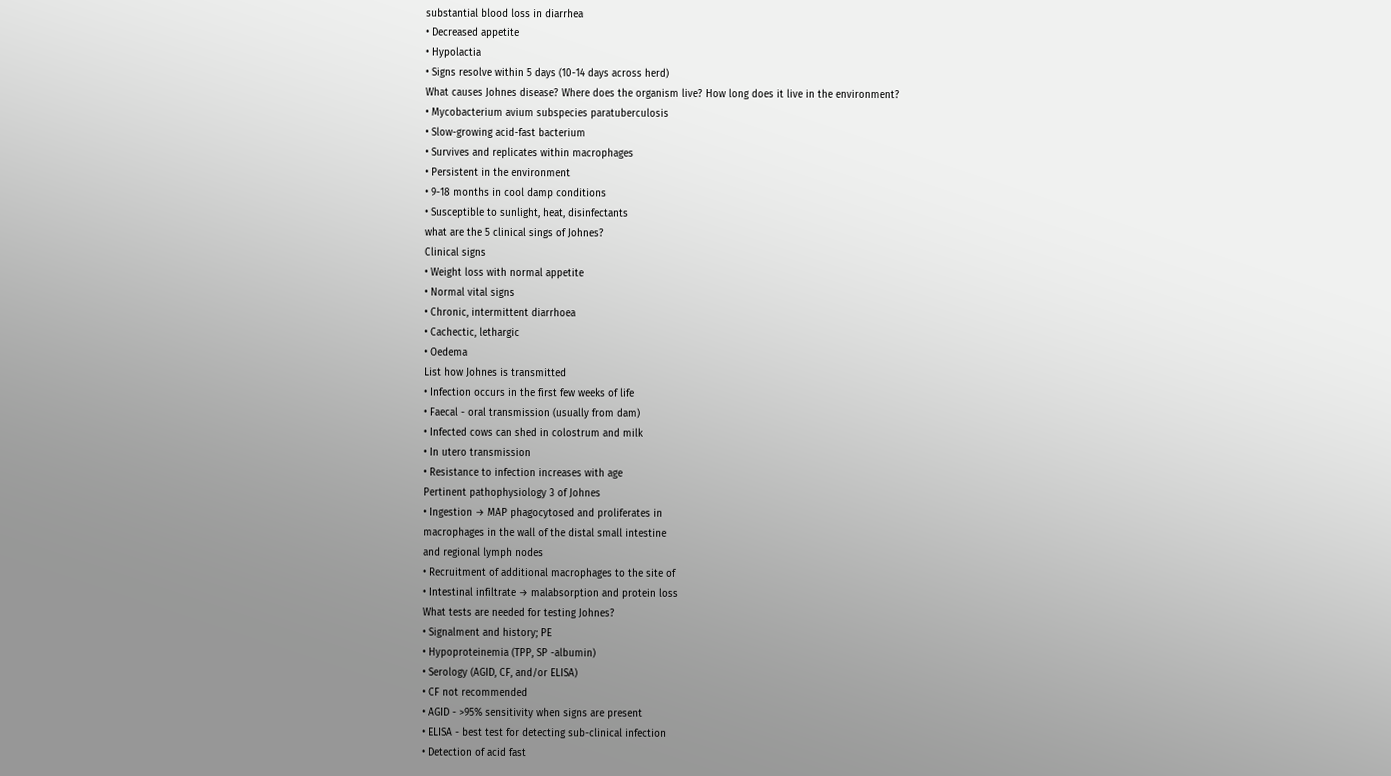substantial blood loss in diarrhea
• Decreased appetite
• Hypolactia
• Signs resolve within 5 days (10-14 days across herd)
What causes Johnes disease? Where does the organism live? How long does it live in the environment?
• Mycobacterium avium subspecies paratuberculosis
• Slow-growing acid-fast bacterium
• Survives and replicates within macrophages
• Persistent in the environment
• 9-18 months in cool damp conditions
• Susceptible to sunlight, heat, disinfectants
what are the 5 clinical sings of Johnes?
Clinical signs
• Weight loss with normal appetite
• Normal vital signs
• Chronic, intermittent diarrhoea
• Cachectic, lethargic
• Oedema
List how Johnes is transmitted
• Infection occurs in the first few weeks of life
• Faecal - oral transmission (usually from dam)
• Infected cows can shed in colostrum and milk
• In utero transmission
• Resistance to infection increases with age
Pertinent pathophysiology 3 of Johnes
• Ingestion → MAP phagocytosed and proliferates in
macrophages in the wall of the distal small intestine
and regional lymph nodes
• Recruitment of additional macrophages to the site of
• Intestinal infiltrate → malabsorption and protein loss
What tests are needed for testing Johnes?
• Signalment and history; PE
• Hypoproteinemia (TPP, SP -albumin)
• Serology (AGID, CF, and/or ELISA)
• CF not recommended
• AGID - >95% sensitivity when signs are present
• ELISA - best test for detecting sub-clinical infection
• Detection of acid fast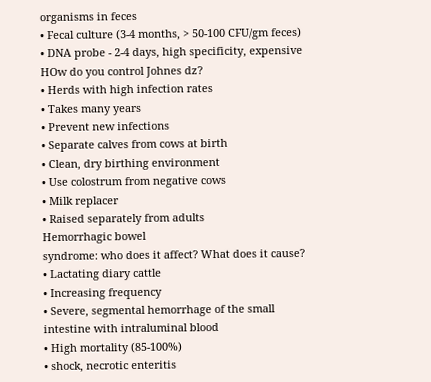organisms in feces
• Fecal culture (3-4 months, > 50-100 CFU/gm feces)
• DNA probe - 2-4 days, high specificity, expensive
HOw do you control Johnes dz?
• Herds with high infection rates
• Takes many years
• Prevent new infections
• Separate calves from cows at birth
• Clean, dry birthing environment
• Use colostrum from negative cows
• Milk replacer
• Raised separately from adults
Hemorrhagic bowel
syndrome: who does it affect? What does it cause?
• Lactating diary cattle
• Increasing frequency
• Severe, segmental hemorrhage of the small
intestine with intraluminal blood
• High mortality (85-100%)
• shock, necrotic enteritis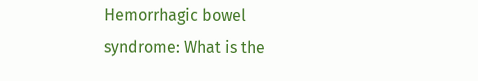Hemorrhagic bowel
syndrome: What is the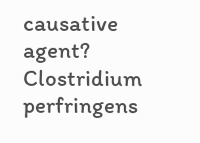causative agent?
Clostridium perfringens